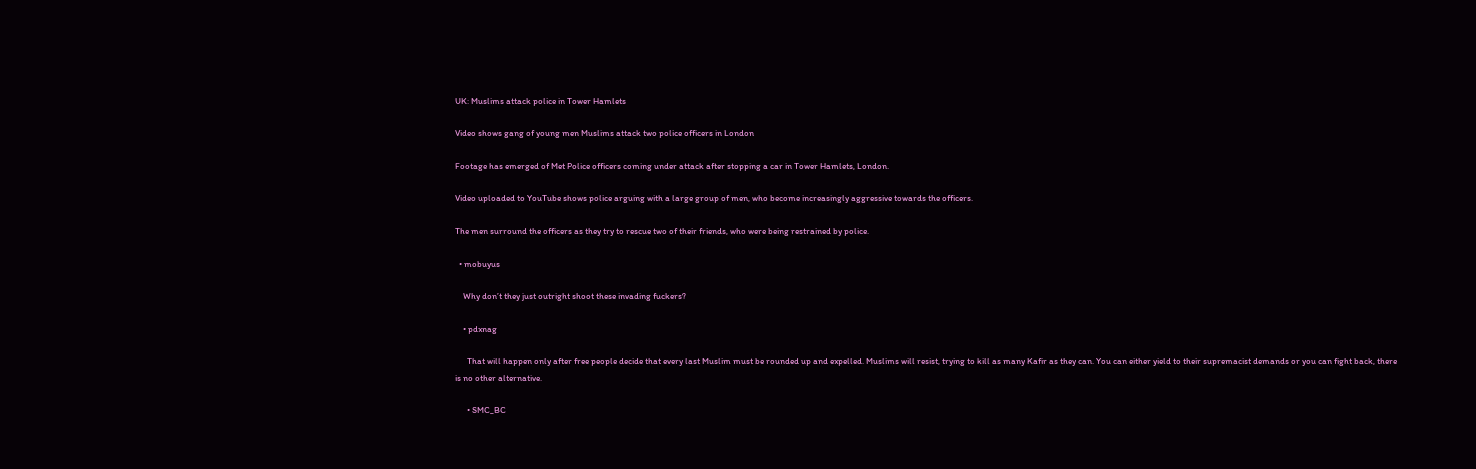UK: Muslims attack police in Tower Hamlets

Video shows gang of young men Muslims attack two police officers in London

Footage has emerged of Met Police officers coming under attack after stopping a car in Tower Hamlets, London.

Video uploaded to YouTube shows police arguing with a large group of men, who become increasingly aggressive towards the officers.

The men surround the officers as they try to rescue two of their friends, who were being restrained by police.

  • mobuyus

    Why don’t they just outright shoot these invading fuckers?

    • pdxnag

      That will happen only after free people decide that every last Muslim must be rounded up and expelled. Muslims will resist, trying to kill as many Kafir as they can. You can either yield to their supremacist demands or you can fight back, there is no other alternative.

      • SMC_BC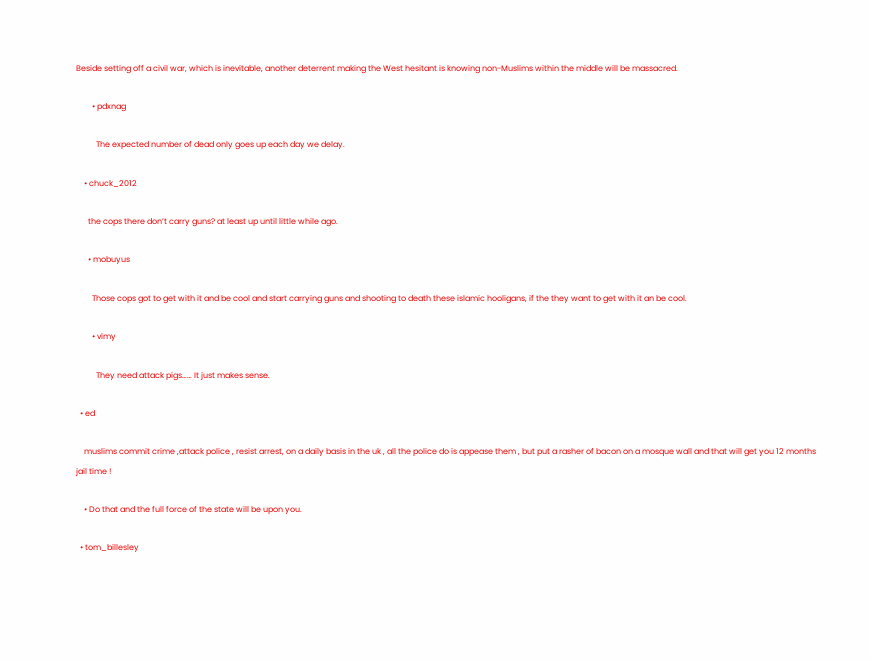Beside setting off a civil war, which is inevitable, another deterrent making the West hesitant is knowing non-Muslims within the middle will be massacred.

        • pdxnag

          The expected number of dead only goes up each day we delay.

    • chuck_2012

      the cops there don’t carry guns? at least up until little while ago.

      • mobuyus

        Those cops got to get with it and be cool and start carrying guns and shooting to death these islamic hooligans, if the they want to get with it an be cool.

        • vimy

          They need attack pigs…… It just makes sense.

  • ed

    muslims commit crime ,attack police , resist arrest, on a daily basis in the uk , all the police do is appease them , but put a rasher of bacon on a mosque wall and that will get you 12 months jail time !

    • Do that and the full force of the state will be upon you.

  • tom_billesley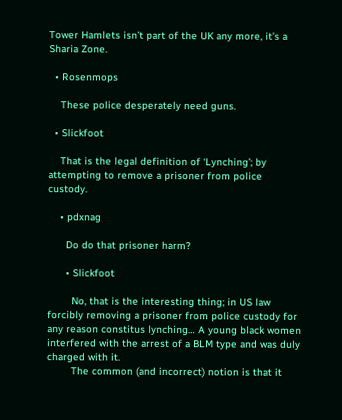Tower Hamlets isn’t part of the UK any more, it’s a Sharia Zone.

  • Rosenmops

    These police desperately need guns.

  • Slickfoot

    That is the legal definition of ‘Lynching’; by attempting to remove a prisoner from police custody.

    • pdxnag

      Do do that prisoner harm?

      • Slickfoot

        No, that is the interesting thing; in US law forcibly removing a prisoner from police custody for any reason constitus lynching… A young black women interfered with the arrest of a BLM type and was duly charged with it.
        The common (and incorrect) notion is that it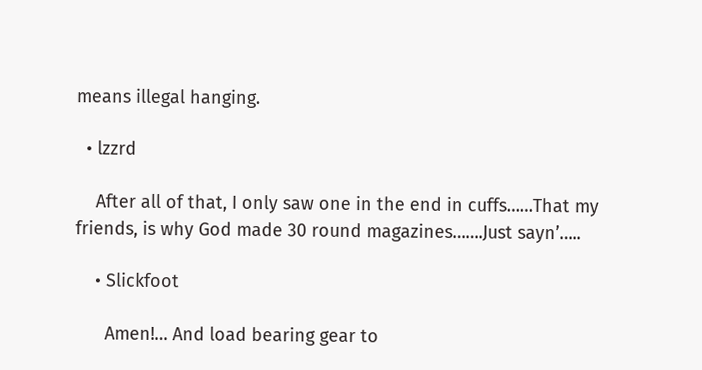means illegal hanging.

  • lzzrd

    After all of that, I only saw one in the end in cuffs……That my friends, is why God made 30 round magazines…….Just sayn’…..

    • Slickfoot

      Amen!… And load bearing gear to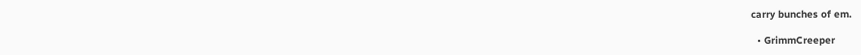carry bunches of em.

  • GrimmCreeper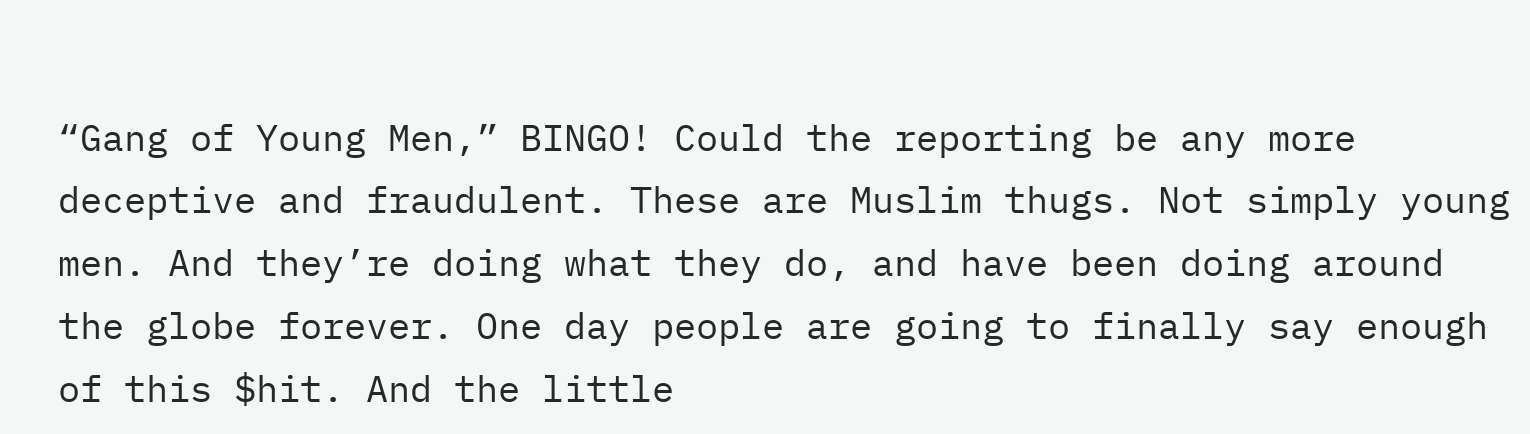“Gang of Young Men,” BINGO! Could the reporting be any more deceptive and fraudulent. These are Muslim thugs. Not simply young men. And they’re doing what they do, and have been doing around the globe forever. One day people are going to finally say enough of this $hit. And the little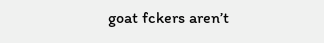goat fckers aren’t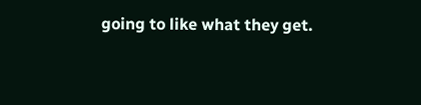going to like what they get.